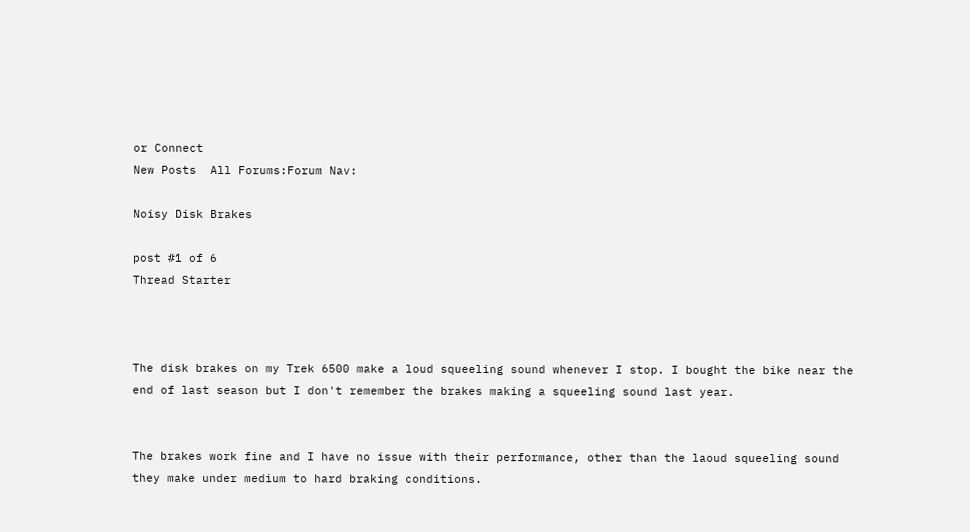or Connect
New Posts  All Forums:Forum Nav:

Noisy Disk Brakes

post #1 of 6
Thread Starter



The disk brakes on my Trek 6500 make a loud squeeling sound whenever I stop. I bought the bike near the end of last season but I don't remember the brakes making a squeeling sound last year.


The brakes work fine and I have no issue with their performance, other than the laoud squeeling sound they make under medium to hard braking conditions.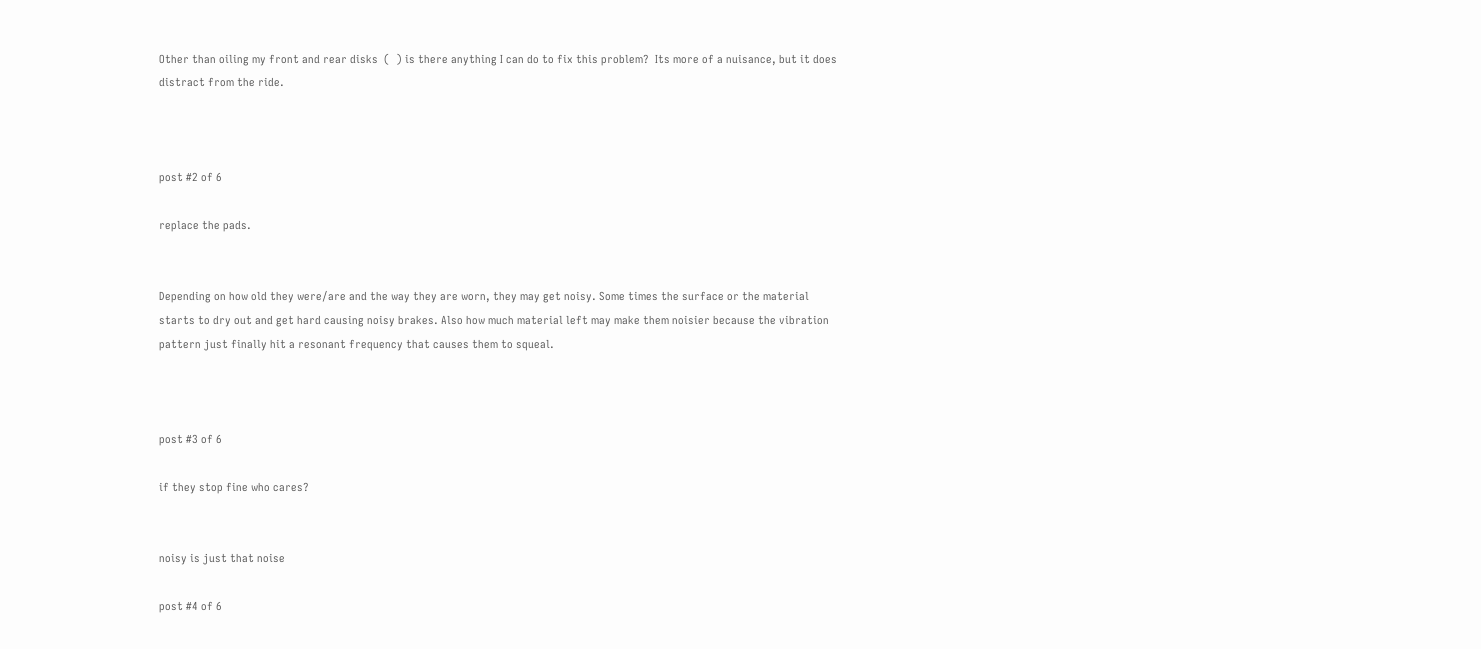Other than oiling my front and rear disks  (  ) is there anything I can do to fix this problem?  Its more of a nuisance, but it does distract from the ride.



post #2 of 6

replace the pads.


Depending on how old they were/are and the way they are worn, they may get noisy. Some times the surface or the material starts to dry out and get hard causing noisy brakes. Also how much material left may make them noisier because the vibration pattern just finally hit a resonant frequency that causes them to squeal.



post #3 of 6

if they stop fine who cares?


noisy is just that noise

post #4 of 6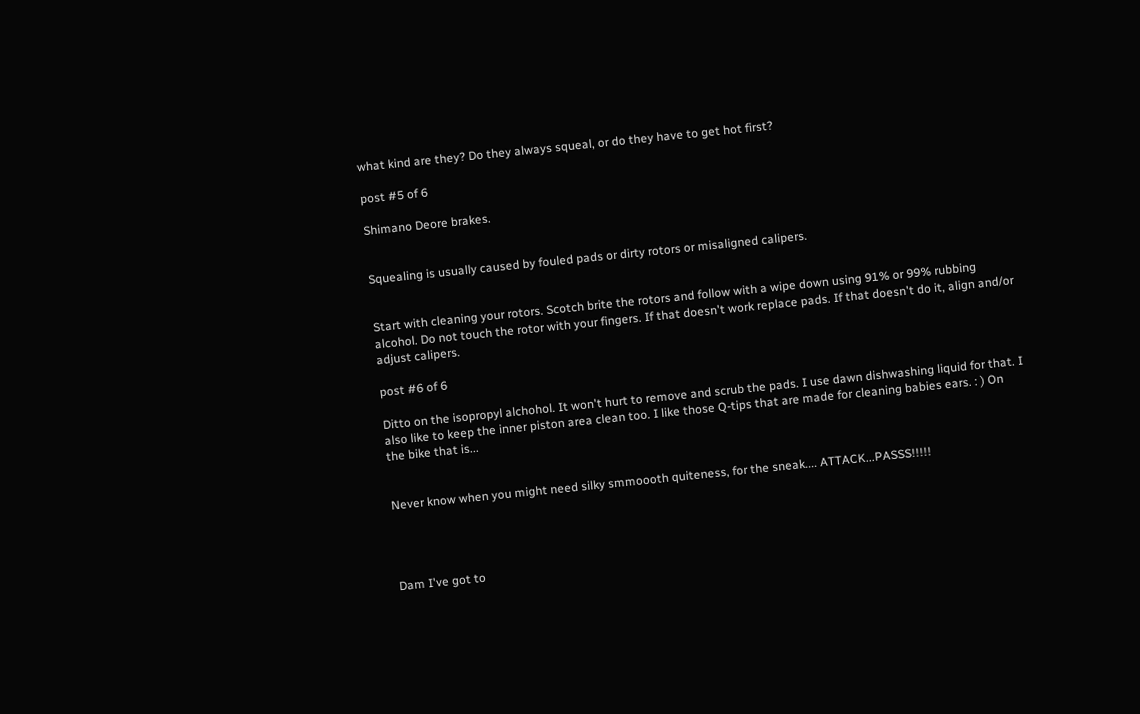what kind are they? Do they always squeal, or do they have to get hot first?

post #5 of 6

Shimano Deore brakes.


Squealing is usually caused by fouled pads or dirty rotors or misaligned calipers.


Start with cleaning your rotors. Scotch brite the rotors and follow with a wipe down using 91% or 99% rubbing alcohol. Do not touch the rotor with your fingers. If that doesn't work replace pads. If that doesn't do it, align and/or adjust calipers.

post #6 of 6

Ditto on the isopropyl alchohol. It won't hurt to remove and scrub the pads. I use dawn dishwashing liquid for that. I also like to keep the inner piston area clean too. I like those Q-tips that are made for cleaning babies ears. : ) On the bike that is...


Never know when you might need silky smmoooth quiteness, for the sneak.... ATTACK...PASSS!!!!!




Dam I've got to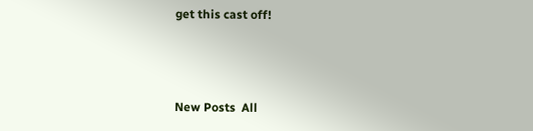get this cast off!



New Posts  All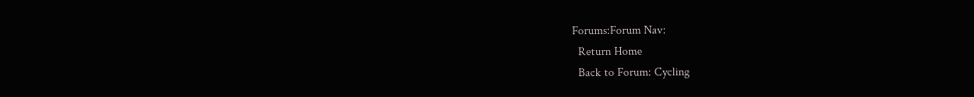Forums:Forum Nav:
  Return Home
  Back to Forum: Cycling